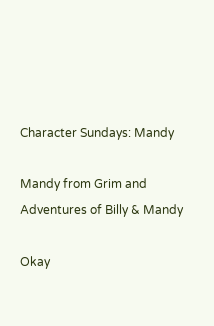Character Sundays: Mandy

Mandy from Grim and Adventures of Billy & Mandy

Okay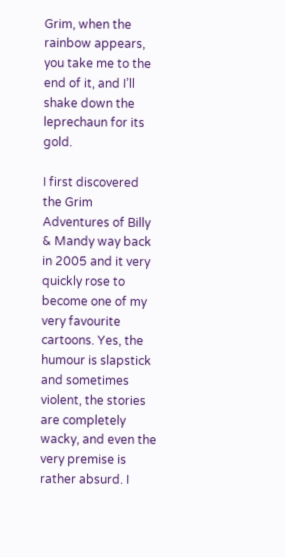Grim, when the rainbow appears, you take me to the end of it, and I’ll shake down the leprechaun for its gold.

I first discovered the Grim Adventures of Billy & Mandy way back in 2005 and it very quickly rose to become one of my very favourite cartoons. Yes, the humour is slapstick and sometimes violent, the stories are completely wacky, and even the very premise is rather absurd. I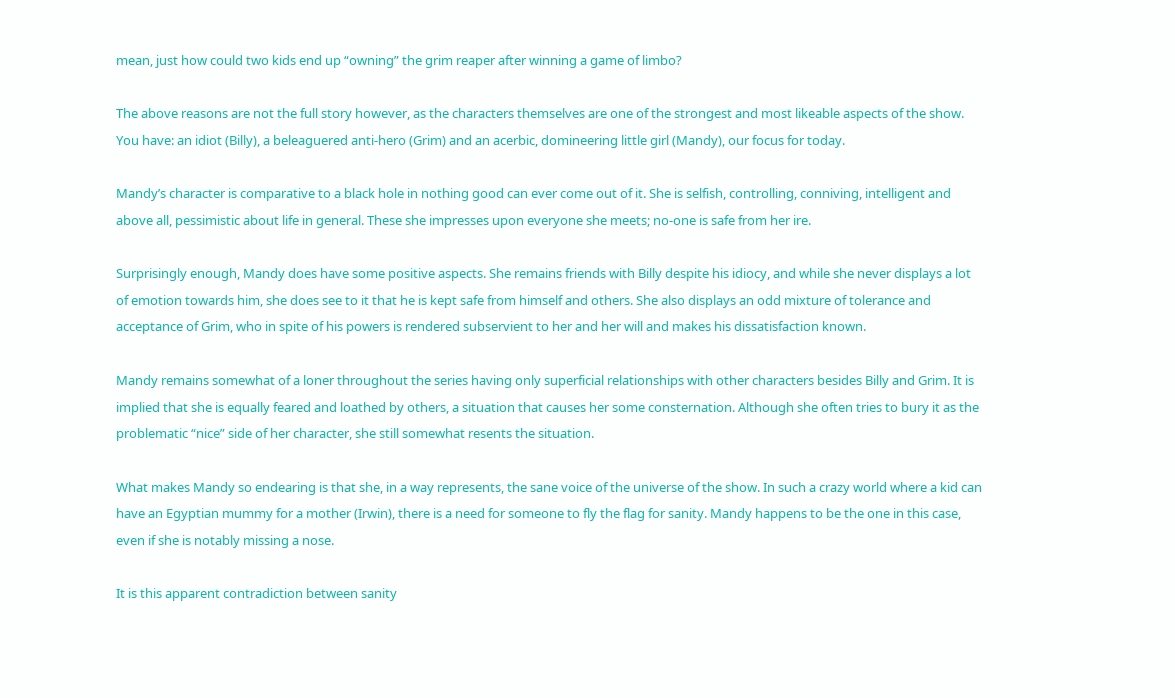mean, just how could two kids end up “owning” the grim reaper after winning a game of limbo?

The above reasons are not the full story however, as the characters themselves are one of the strongest and most likeable aspects of the show. You have: an idiot (Billy), a beleaguered anti-hero (Grim) and an acerbic, domineering little girl (Mandy), our focus for today.

Mandy’s character is comparative to a black hole in nothing good can ever come out of it. She is selfish, controlling, conniving, intelligent and above all, pessimistic about life in general. These she impresses upon everyone she meets; no-one is safe from her ire.

Surprisingly enough, Mandy does have some positive aspects. She remains friends with Billy despite his idiocy, and while she never displays a lot of emotion towards him, she does see to it that he is kept safe from himself and others. She also displays an odd mixture of tolerance and acceptance of Grim, who in spite of his powers is rendered subservient to her and her will and makes his dissatisfaction known.

Mandy remains somewhat of a loner throughout the series having only superficial relationships with other characters besides Billy and Grim. It is implied that she is equally feared and loathed by others, a situation that causes her some consternation. Although she often tries to bury it as the problematic “nice” side of her character, she still somewhat resents the situation.

What makes Mandy so endearing is that she, in a way represents, the sane voice of the universe of the show. In such a crazy world where a kid can have an Egyptian mummy for a mother (Irwin), there is a need for someone to fly the flag for sanity. Mandy happens to be the one in this case, even if she is notably missing a nose.

It is this apparent contradiction between sanity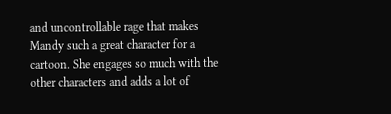and uncontrollable rage that makes Mandy such a great character for a cartoon. She engages so much with the other characters and adds a lot of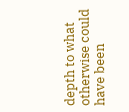depth to what otherwise could have been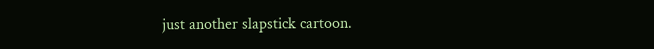just another slapstick cartoon.